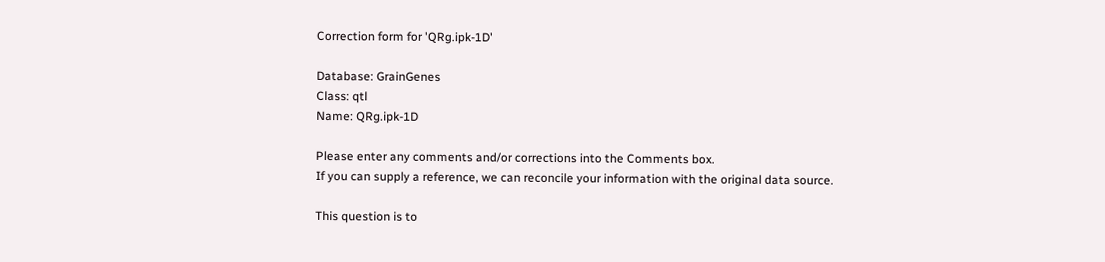Correction form for 'QRg.ipk-1D'

Database: GrainGenes
Class: qtl
Name: QRg.ipk-1D

Please enter any comments and/or corrections into the Comments box.
If you can supply a reference, we can reconcile your information with the original data source.

This question is to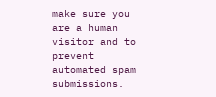make sure you are a human visitor and to prevent automated spam submissions.